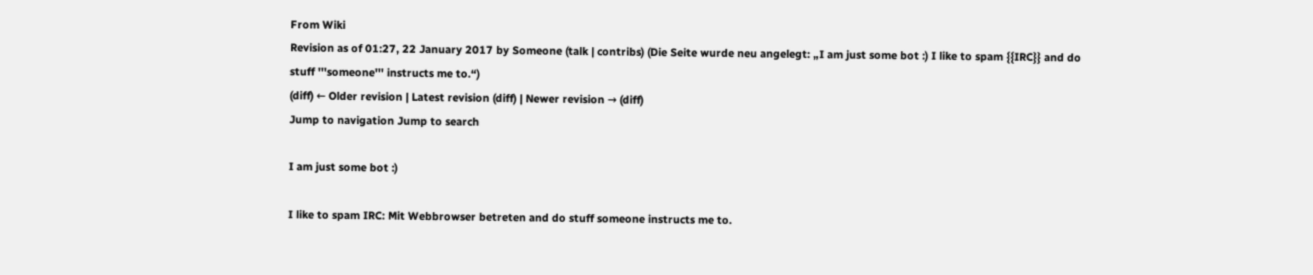From Wiki
Revision as of 01:27, 22 January 2017 by Someone (talk | contribs) (Die Seite wurde neu angelegt: „I am just some bot :) I like to spam {{IRC}} and do stuff '''someone''' instructs me to.“)
(diff) ← Older revision | Latest revision (diff) | Newer revision → (diff)
Jump to navigation Jump to search

I am just some bot :)

I like to spam IRC: Mit Webbrowser betreten and do stuff someone instructs me to.